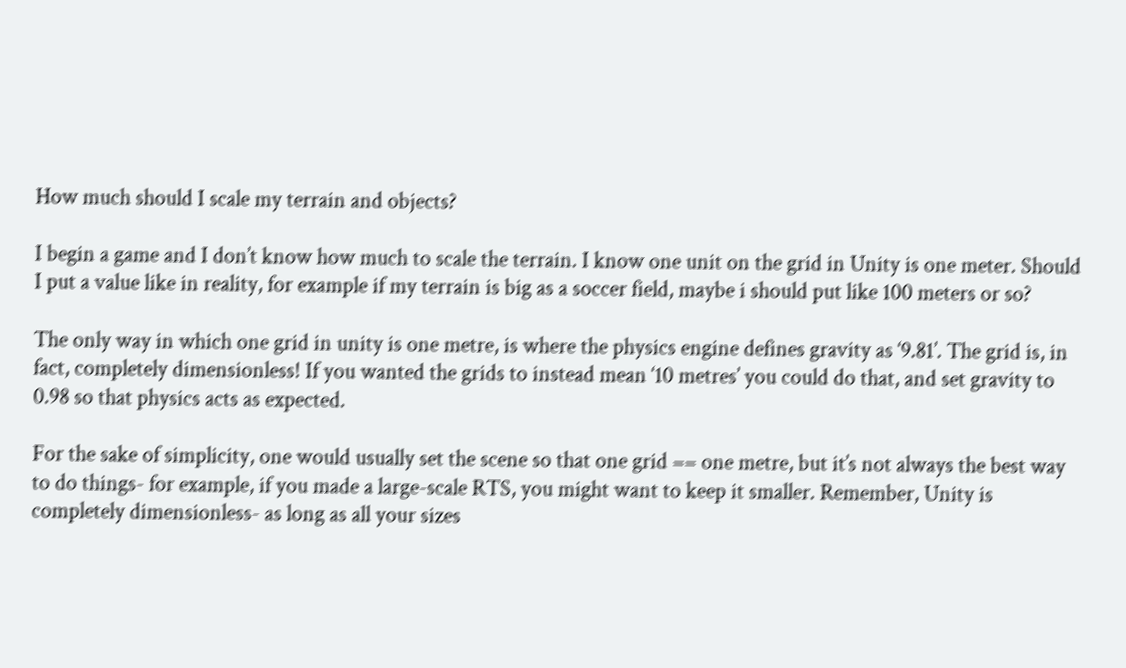How much should I scale my terrain and objects?

I begin a game and I don’t know how much to scale the terrain. I know one unit on the grid in Unity is one meter. Should I put a value like in reality, for example if my terrain is big as a soccer field, maybe i should put like 100 meters or so?

The only way in which one grid in unity is one metre, is where the physics engine defines gravity as ‘9.81’. The grid is, in fact, completely dimensionless! If you wanted the grids to instead mean ‘10 metres’ you could do that, and set gravity to 0.98 so that physics acts as expected.

For the sake of simplicity, one would usually set the scene so that one grid == one metre, but it’s not always the best way to do things- for example, if you made a large-scale RTS, you might want to keep it smaller. Remember, Unity is completely dimensionless- as long as all your sizes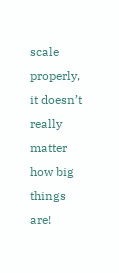scale properly, it doesn’t really matter how big things are!